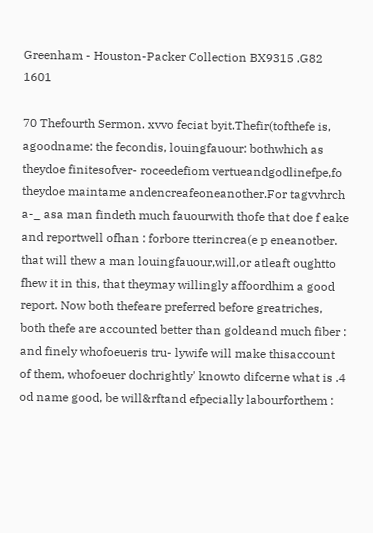Greenham - Houston-Packer Collection BX9315 .G82 1601

70 Thefourth Sermon. xvvo feciat byit.Thefir(tofthefe is, agoodname: the fecondis, louingfauour: bothwhich as theydoe finitesofver- roceedefiom vertueandgodlinefpe,fo theydoe maintame andencreafeoneanother.For tagvvhrch a-_ asa man findeth much fauourwith thofe that doe f eake and reportwell ofhan : forbore tterincrea(e p eneanotber. that will thew a man louingfauour,will,or atleaft oughtto fhew it in this, that theymay willingly affoordhim a good report. Now both thefeare preferred before greatriches, both thefe are accounted better than goldeand much fiber : and finely whofoeueris tru- lywife will make thisaccount of them, whofoeuer dochrightly' knowto difcerne what is .4 od name good, be will&rftand efpecially labourforthem :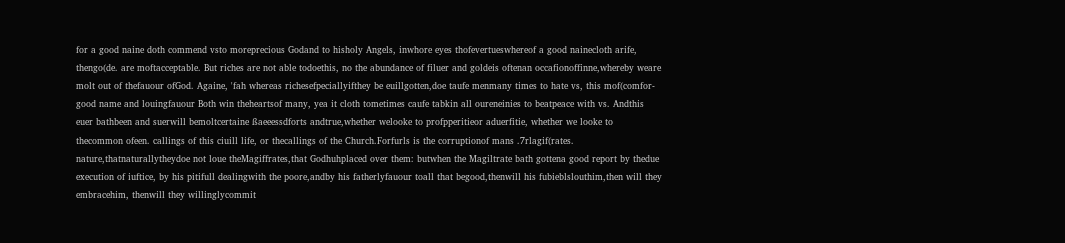for a good naine doth commend vsto moreprecious Godand to hisholy Angels, inwhore eyes thofevertueswhereof a good nainecloth arife, thengo(de. are moftacceptable. But riches are not able todoethis, no the abundance of filuer and goldeis oftenan occafionoffinne,whereby weare molt out of thefauour ofGod. Againe, 'fah whereas richesefpeciallyifthey be euillgotten,doe taufe menmany times to hate vs, this mof(comfor- good name and louingfauour Both win theheartsof many, yea it cloth tometimes caufe tabkin all oureneinies to beatpeace with vs. Andthis euer bathbeen and suerwill bemoltcertaine ßaeeessdforts andtrue,whether welooke to profpperitieor aduerfitie, whether we looke to thecommon ofeen. callings of this ciuill life, or thecallings of the Church.Forfurls is the corruptionof mans .7rlagif(rates. nature,thatnaturallytheydoe not loue theMagiffrates,that Godhuhplaced over them: butwhen the Magiltrate bath gottena good report by thedue execution of iuftice, by his pitifull dealingwith the poore,andby his fatherlyfauour toall that begood,thenwill his fubieblslouthim,then will they embracehim, thenwill they willinglycommit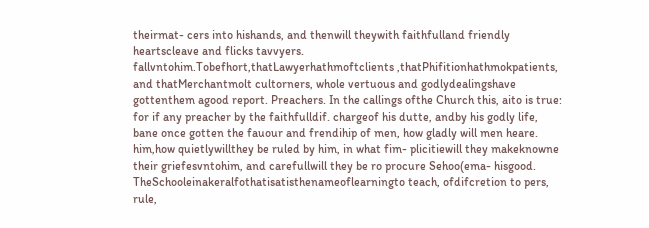theirmat- cers into hishands, and thenwill theywith faithfulland friendly heartscleave and flicks tavvyers. fallvntohim.Tobefhort,thatLawyerhathmoftclients ,thatPhifitionhathmokpatients, and thatMerchantmolt cultorners, whole vertuous and godlydealingshave gottenthem agood report. Preachers. In the callings ofthe Church this, aito is true: for if any preacher by the faithfulldif. chargeof his dutte, andby his godly life, bane once gotten the fauour and frendihip of men, how gladly will men heare. him,how quietlywillthey be ruled by him, in what fim- plicitiewill they makeknowne their griefesvntohim, and carefullwill they be ro procure Sehoo(ema- hisgood. TheSchooleinakeralfothatisatisthenameoflearningto teach, ofdifcretion to pers, rule,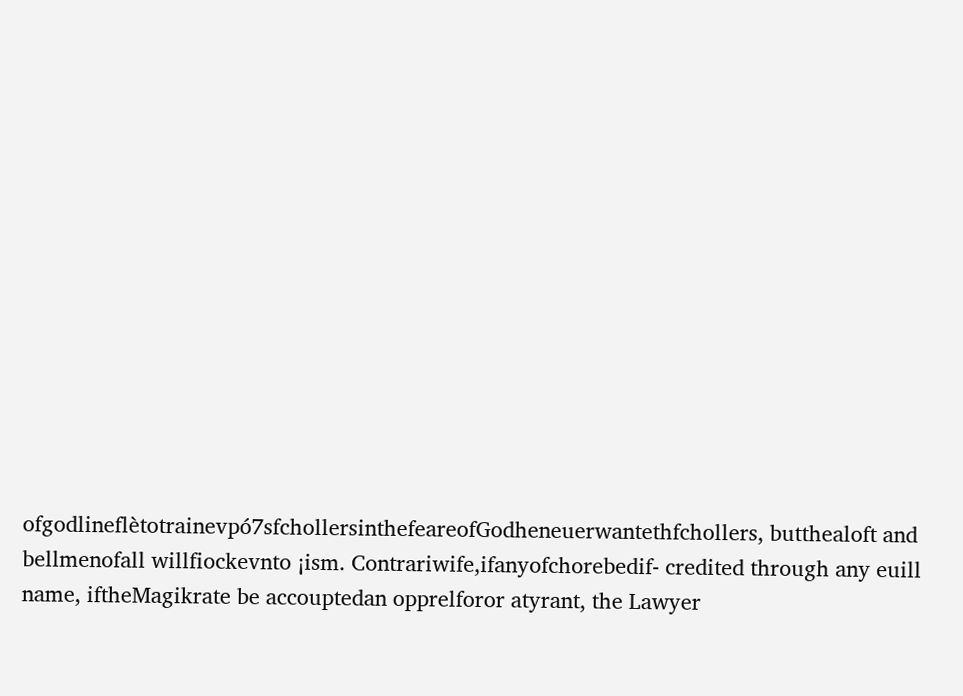ofgodlineflètotrainevpó7sfchollersinthefeareofGodheneuerwantethfchollers, butthealoft and bellmenofall willfiockevnto ¡ism. Contrariwife,ifanyofchorebedif- credited through any euill name, iftheMagikrate be accouptedan opprelforor atyrant, the Lawyer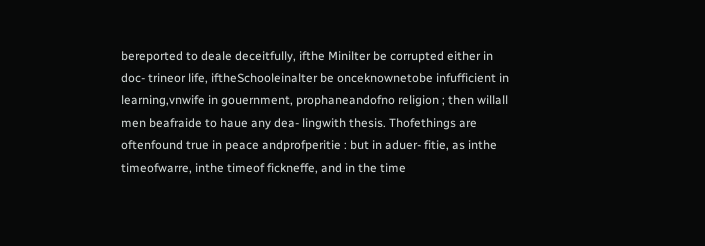bereported to deale deceitfully, ifthe Minilter be corrupted either in doc- trineor life, iftheSchooleinalter be onceknownetobe infufficient in learning,vnwife in gouernment, prophaneandofno religion ; then willall men beafraide to haue any dea- lingwith thesis. Thofethings are oftenfound true in peace andprofperitie : but in aduer- fitie, as inthe timeofwarre, inthe timeof fickneffe, and in the time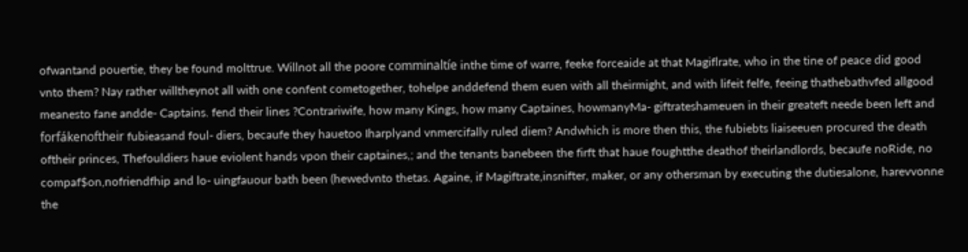ofwantand pouertie, they be found molttrue. Willnot all the poore comminaltíe inthe time of warre, feeke forceaide at that Magiflrate, who in the tine of peace did good vnto them? Nay rather willtheynot all with one confent cometogether, tohelpe anddefend them euen with all theirmight, and with lifeit felfe, feeing thathebathvfed allgood meanesto fane andde- Captains. fend their lines ?Contrariwife, how many Kings, how many Captaines, howmanyMa- giftrateshameuen in their greateft neede been left and forfákenoftheir fubieasand foul- diers, becaufe they hauetoo Iharplyand vnmercifally ruled diem? Andwhich is more then this, the fubiebts liaiseeuen procured the death oftheir princes, Thefouldiers haue eviolent hands vpon their captaines,; and the tenants banebeen the firft that haue foughtthe deathof theirlandlords, becaufe noRide, no compaf$on,nofriendfhip and lo- uingfauour bath been (hewedvnto thetas. Againe, if Magiftrate,insnifter, maker, or any othersman by executing the dutiesalone, harevvonne the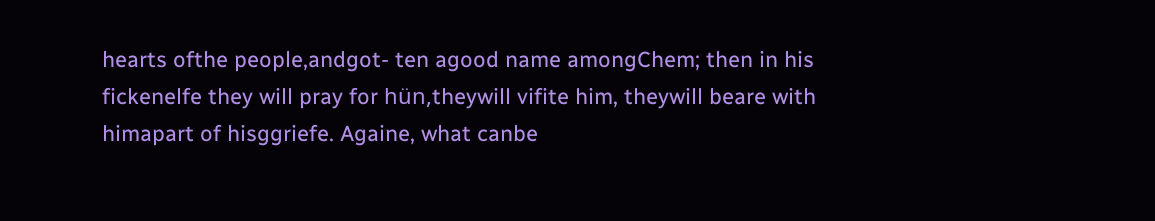hearts ofthe people,andgot- ten agood name amongChem; then in his fickenelfe they will pray for hün,theywill vifite him, theywill beare with himapart of hisggriefe. Againe, what canbe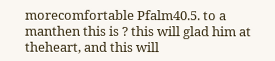morecomfortable Pfalm40.5. to a manthen this is ? this will glad him at theheart, and this will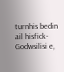turnhis bedin ail hisfick- Godwsilisi e,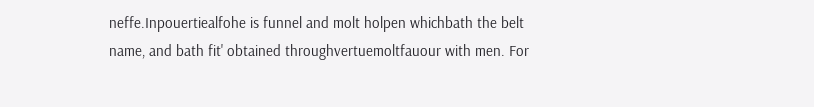neffe.Inpouertiealfohe is funnel and molt holpen whichbath the belt name, and bath fit' obtained throughvertuemoltfauour with men. For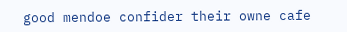good mendoe confider their owne cafe